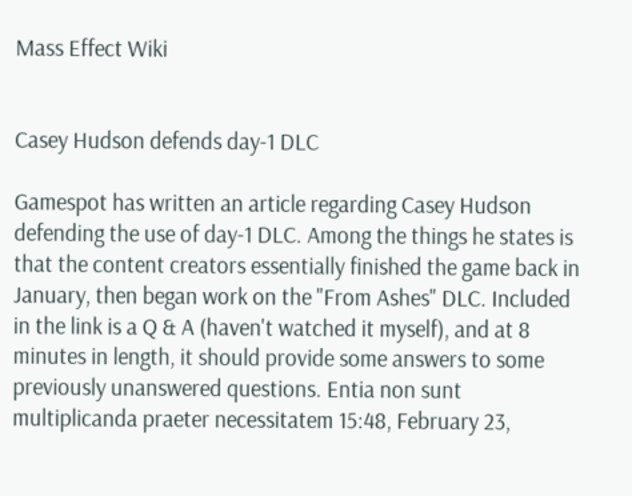Mass Effect Wiki


Casey Hudson defends day-1 DLC

Gamespot has written an article regarding Casey Hudson defending the use of day-1 DLC. Among the things he states is that the content creators essentially finished the game back in January, then began work on the "From Ashes" DLC. Included in the link is a Q & A (haven't watched it myself), and at 8 minutes in length, it should provide some answers to some previously unanswered questions. Entia non sunt multiplicanda praeter necessitatem 15:48, February 23,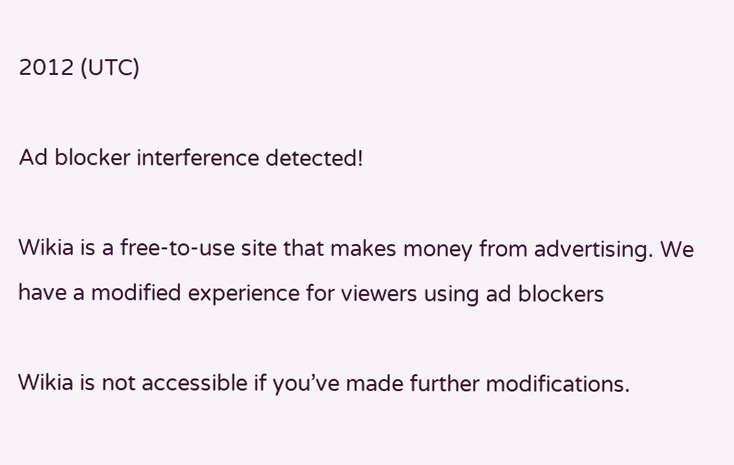2012 (UTC)

Ad blocker interference detected!

Wikia is a free-to-use site that makes money from advertising. We have a modified experience for viewers using ad blockers

Wikia is not accessible if you’ve made further modifications.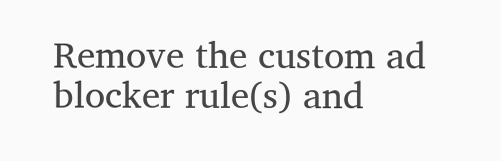Remove the custom ad blocker rule(s) and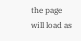the page will load as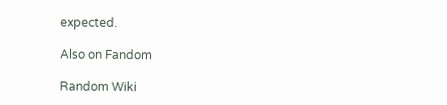expected.

Also on Fandom

Random Wiki